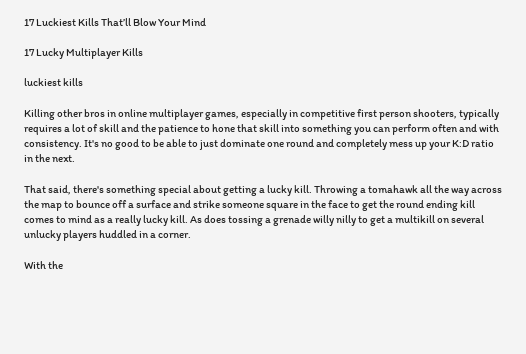17 Luckiest Kills That’ll Blow Your Mind

17 Lucky Multiplayer Kills

luckiest kills

Killing other bros in online multiplayer games, especially in competitive first person shooters, typically requires a lot of skill and the patience to hone that skill into something you can perform often and with consistency. It's no good to be able to just dominate one round and completely mess up your K:D ratio in the next.

That said, there's something special about getting a lucky kill. Throwing a tomahawk all the way across the map to bounce off a surface and strike someone square in the face to get the round ending kill comes to mind as a really lucky kill. As does tossing a grenade willy nilly to get a multikill on several unlucky players huddled in a corner.

With the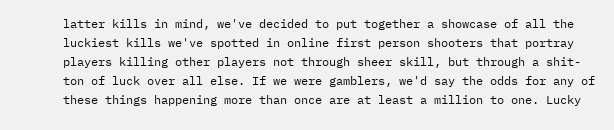latter kills in mind, we've decided to put together a showcase of all the luckiest kills we've spotted in online first person shooters that portray players killing other players not through sheer skill, but through a shit-ton of luck over all else. If we were gamblers, we'd say the odds for any of these things happening more than once are at least a million to one. Lucky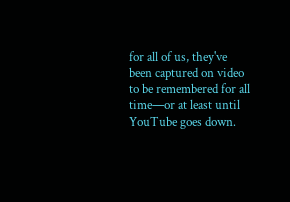for all of us, they've been captured on video to be remembered for all time—or at least until YouTube goes down.